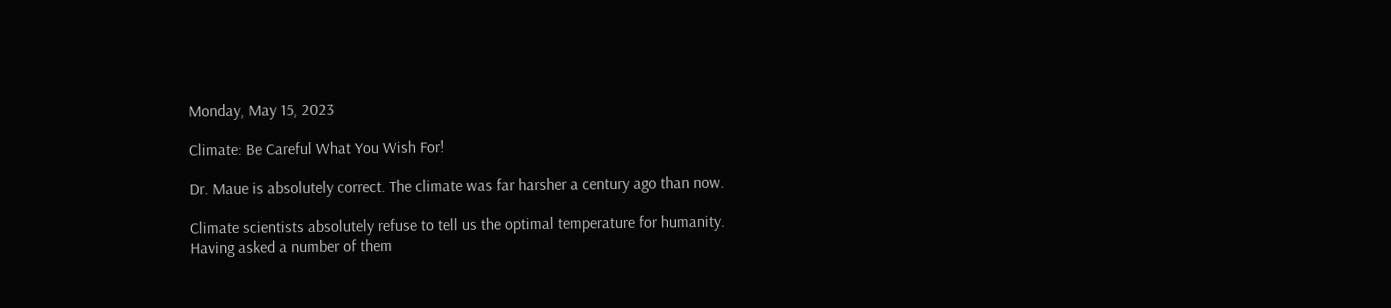Monday, May 15, 2023

Climate: Be Careful What You Wish For!

Dr. Maue is absolutely correct. The climate was far harsher a century ago than now.

Climate scientists absolutely refuse to tell us the optimal temperature for humanity. Having asked a number of them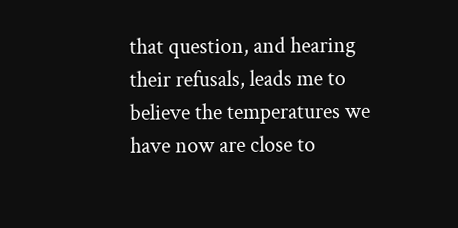that question, and hearing their refusals, leads me to believe the temperatures we have now are close to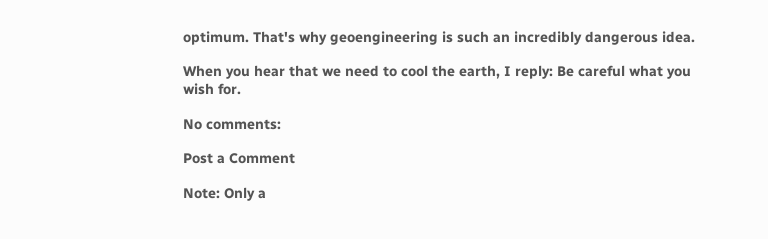optimum. That's why geoengineering is such an incredibly dangerous idea.

When you hear that we need to cool the earth, I reply: Be careful what you wish for.

No comments:

Post a Comment

Note: Only a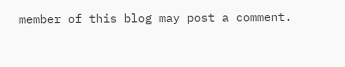member of this blog may post a comment.